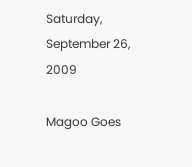Saturday, September 26, 2009

Magoo Goes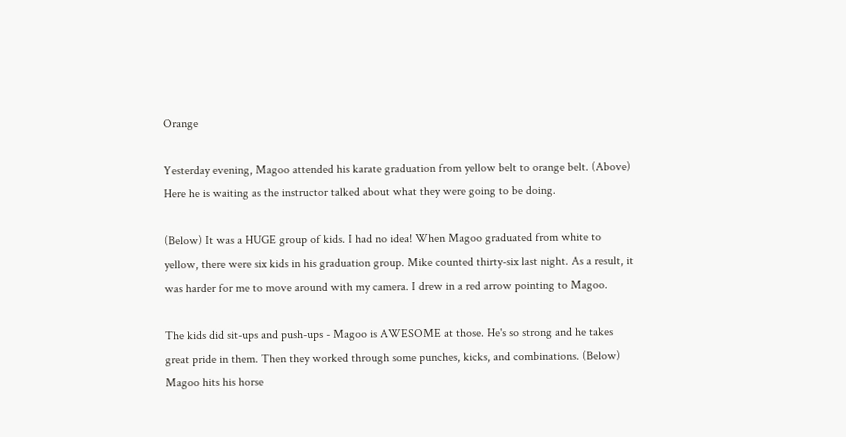Orange

Yesterday evening, Magoo attended his karate graduation from yellow belt to orange belt. (Above) Here he is waiting as the instructor talked about what they were going to be doing.

(Below) It was a HUGE group of kids. I had no idea! When Magoo graduated from white to yellow, there were six kids in his graduation group. Mike counted thirty-six last night. As a result, it was harder for me to move around with my camera. I drew in a red arrow pointing to Magoo.

The kids did sit-ups and push-ups - Magoo is AWESOME at those. He's so strong and he takes great pride in them. Then they worked through some punches, kicks, and combinations. (Below) Magoo hits his horse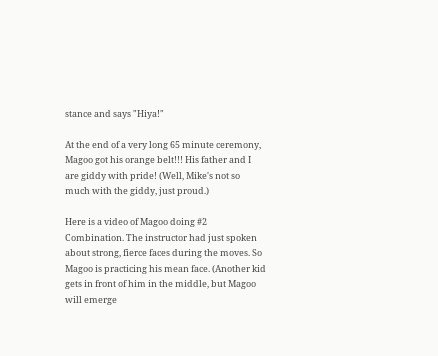stance and says "Hiya!"

At the end of a very long 65 minute ceremony, Magoo got his orange belt!!! His father and I are giddy with pride! (Well, Mike's not so much with the giddy, just proud.)

Here is a video of Magoo doing #2 Combination. The instructor had just spoken about strong, fierce faces during the moves. So Magoo is practicing his mean face. (Another kid gets in front of him in the middle, but Magoo will emerge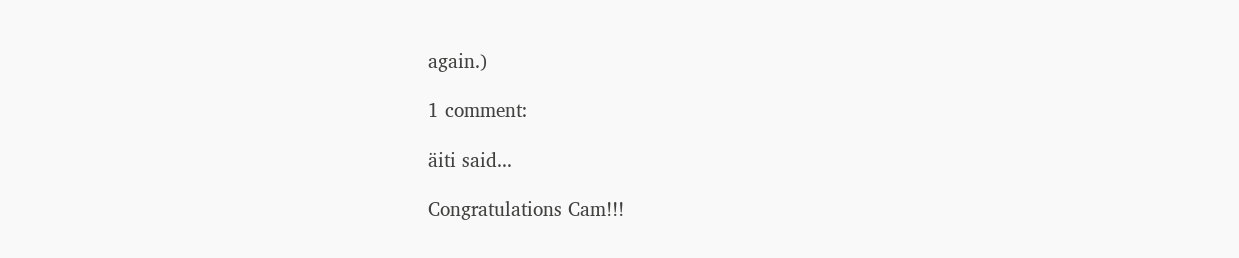again.)

1 comment:

äiti said...

Congratulations Cam!!!